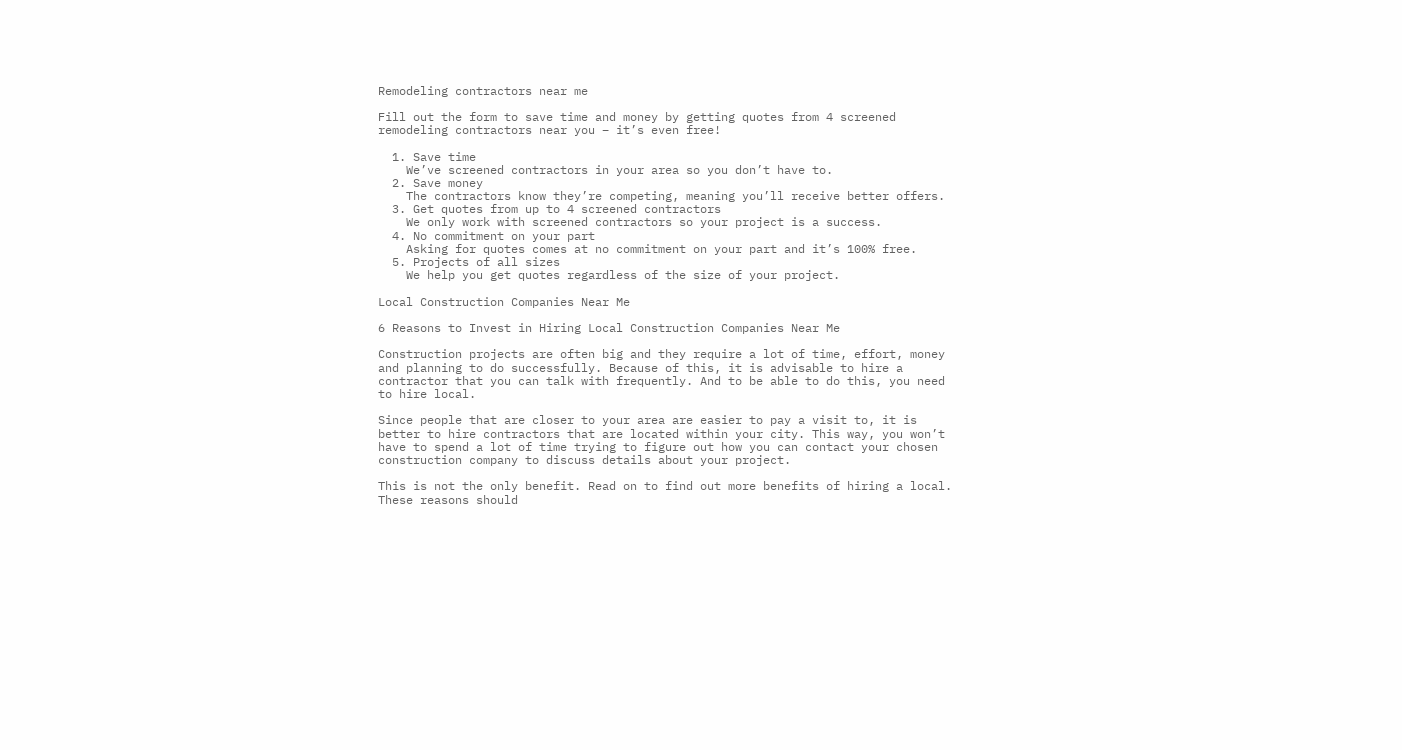Remodeling contractors near me

Fill out the form to save time and money by getting quotes from 4 screened remodeling contractors near you – it’s even free!

  1. Save time
    We’ve screened contractors in your area so you don’t have to.
  2. Save money
    The contractors know they’re competing, meaning you’ll receive better offers.
  3. Get quotes from up to 4 screened contractors
    We only work with screened contractors so your project is a success.
  4. No commitment on your part
    Asking for quotes comes at no commitment on your part and it’s 100% free.
  5. Projects of all sizes
    We help you get quotes regardless of the size of your project.

Local Construction Companies Near Me

6 Reasons to Invest in Hiring Local Construction Companies Near Me

Construction projects are often big and they require a lot of time, effort, money and planning to do successfully. Because of this, it is advisable to hire a contractor that you can talk with frequently. And to be able to do this, you need to hire local.

Since people that are closer to your area are easier to pay a visit to, it is better to hire contractors that are located within your city. This way, you won’t have to spend a lot of time trying to figure out how you can contact your chosen construction company to discuss details about your project.

This is not the only benefit. Read on to find out more benefits of hiring a local. These reasons should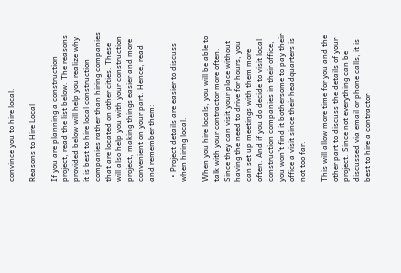convince you to hire local.

Reasons to Hire Local

If you are planning a construction project, read the list below. The reasons provided below will help you realize why it is best to hire local construction companies rather than hiring companies that are located on other cities. These will also help you with your construction project, making things easier and more convenient on your part. Hence, read and remember them:

  • Project details are easier to discuss when hiring local.

When you hire locals, you will be able to talk with your contractor more often. Since they can visit your place without having the need to drive for hours, you can set up meetings with them more often. And if you do decide to visit local construction companies in their office, you won’t find it bothersome to pay their office a visit since their headquarters is not too far.

This will allow more time for you and the other part to discuss the details of your project. Since not everything can be discussed via email or phone calls, it is best to hire a contractor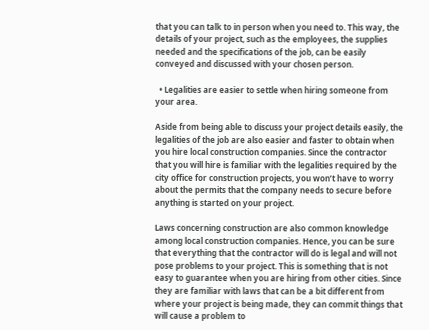that you can talk to in person when you need to. This way, the details of your project, such as the employees, the supplies needed and the specifications of the job, can be easily conveyed and discussed with your chosen person.

  • Legalities are easier to settle when hiring someone from your area.

Aside from being able to discuss your project details easily, the legalities of the job are also easier and faster to obtain when you hire local construction companies. Since the contractor that you will hire is familiar with the legalities required by the city office for construction projects, you won’t have to worry about the permits that the company needs to secure before anything is started on your project.

Laws concerning construction are also common knowledge among local construction companies. Hence, you can be sure that everything that the contractor will do is legal and will not pose problems to your project. This is something that is not easy to guarantee when you are hiring from other cities. Since they are familiar with laws that can be a bit different from where your project is being made, they can commit things that will cause a problem to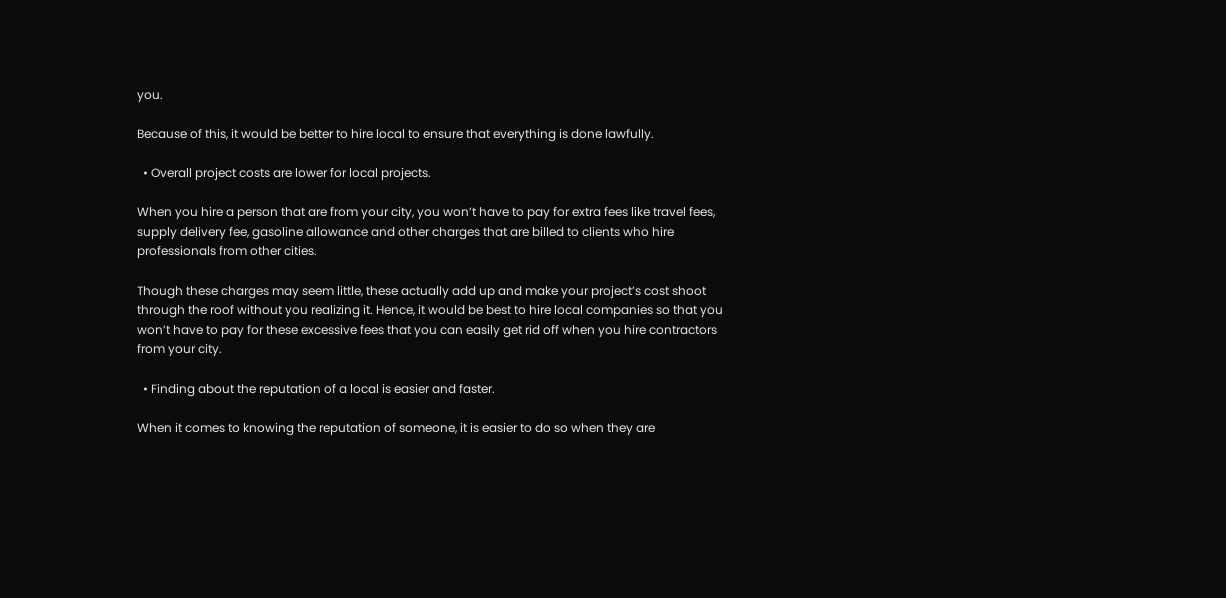you.

Because of this, it would be better to hire local to ensure that everything is done lawfully.

  • Overall project costs are lower for local projects.

When you hire a person that are from your city, you won’t have to pay for extra fees like travel fees, supply delivery fee, gasoline allowance and other charges that are billed to clients who hire professionals from other cities.

Though these charges may seem little, these actually add up and make your project’s cost shoot through the roof without you realizing it. Hence, it would be best to hire local companies so that you won’t have to pay for these excessive fees that you can easily get rid off when you hire contractors from your city.

  • Finding about the reputation of a local is easier and faster.

When it comes to knowing the reputation of someone, it is easier to do so when they are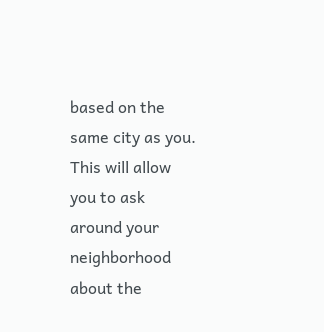based on the same city as you. This will allow you to ask around your neighborhood about the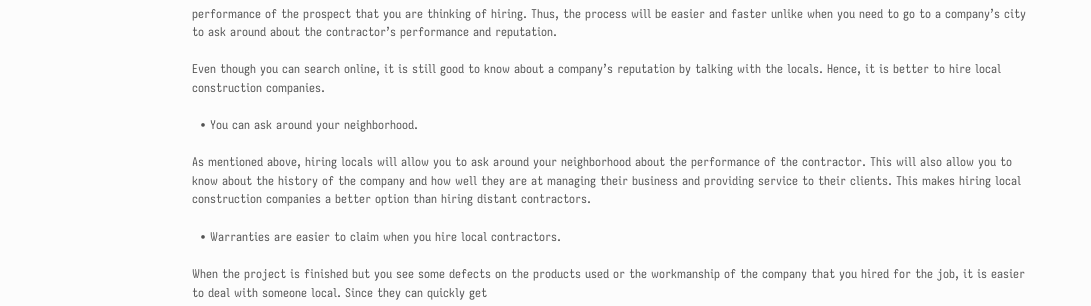performance of the prospect that you are thinking of hiring. Thus, the process will be easier and faster unlike when you need to go to a company’s city to ask around about the contractor’s performance and reputation.

Even though you can search online, it is still good to know about a company’s reputation by talking with the locals. Hence, it is better to hire local construction companies.

  • You can ask around your neighborhood.

As mentioned above, hiring locals will allow you to ask around your neighborhood about the performance of the contractor. This will also allow you to know about the history of the company and how well they are at managing their business and providing service to their clients. This makes hiring local construction companies a better option than hiring distant contractors.

  • Warranties are easier to claim when you hire local contractors.

When the project is finished but you see some defects on the products used or the workmanship of the company that you hired for the job, it is easier to deal with someone local. Since they can quickly get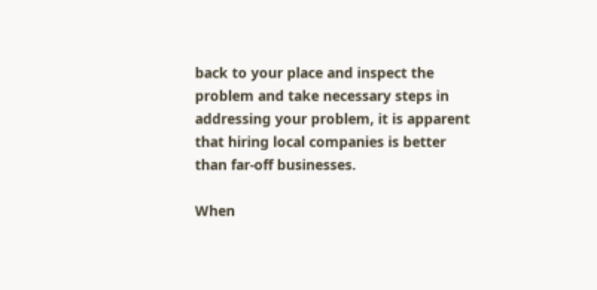back to your place and inspect the problem and take necessary steps in addressing your problem, it is apparent that hiring local companies is better than far-off businesses.

When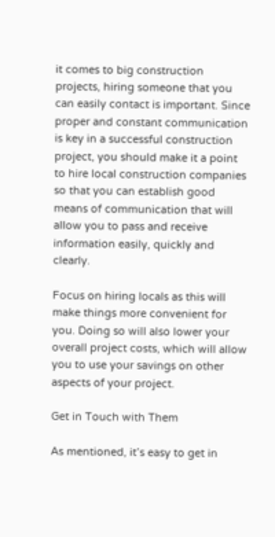it comes to big construction projects, hiring someone that you can easily contact is important. Since proper and constant communication is key in a successful construction project, you should make it a point to hire local construction companies so that you can establish good means of communication that will allow you to pass and receive information easily, quickly and clearly.

Focus on hiring locals as this will make things more convenient for you. Doing so will also lower your overall project costs, which will allow you to use your savings on other aspects of your project.

Get in Touch with Them

As mentioned, it’s easy to get in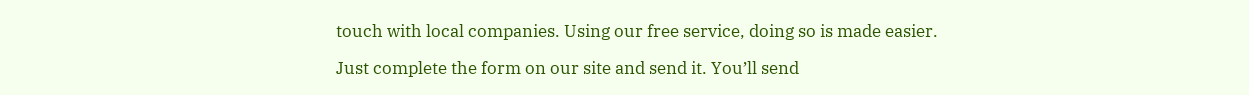touch with local companies. Using our free service, doing so is made easier.

Just complete the form on our site and send it. You’ll send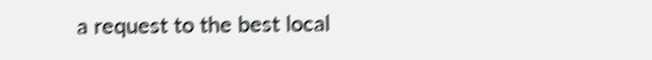a request to the best local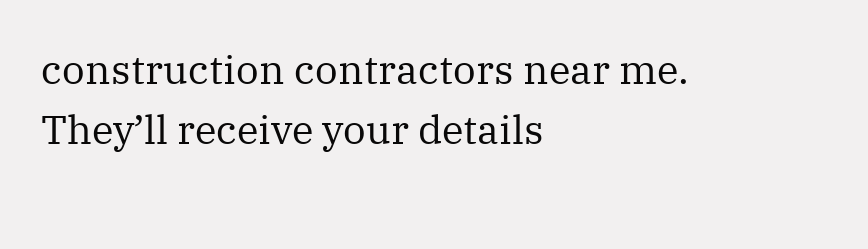construction contractors near me. They’ll receive your details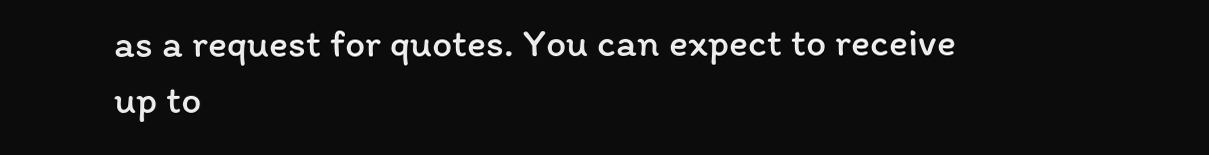as a request for quotes. You can expect to receive up to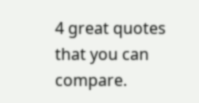4 great quotes that you can compare.